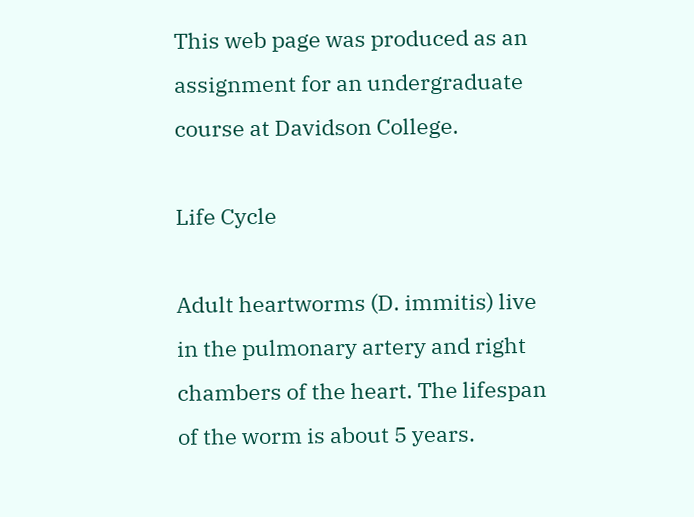This web page was produced as an assignment for an undergraduate course at Davidson College.

Life Cycle

Adult heartworms (D. immitis) live in the pulmonary artery and right chambers of the heart. The lifespan of the worm is about 5 years.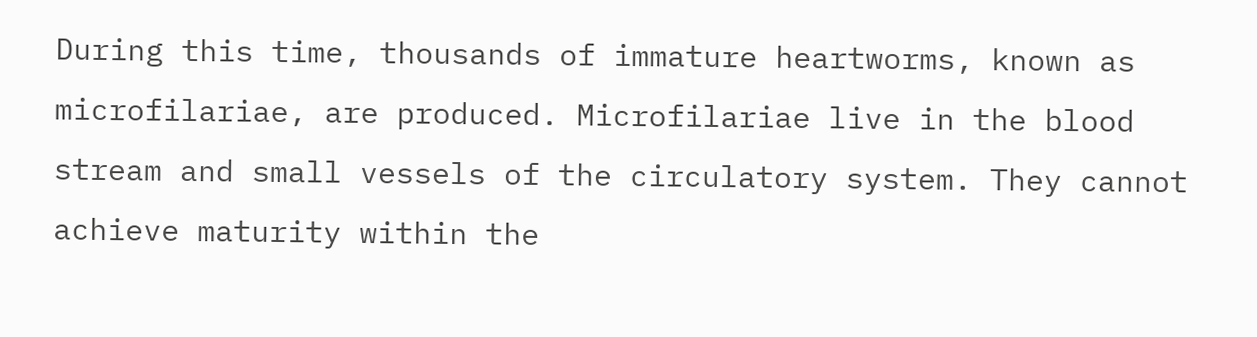During this time, thousands of immature heartworms, known as microfilariae, are produced. Microfilariae live in the blood stream and small vessels of the circulatory system. They cannot achieve maturity within the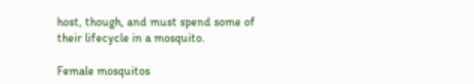host, though, and must spend some of their lifecycle in a mosquito.

Female mosquitos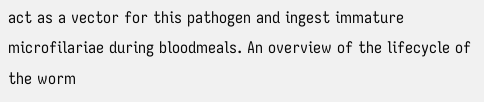act as a vector for this pathogen and ingest immature microfilariae during bloodmeals. An overview of the lifecycle of the worm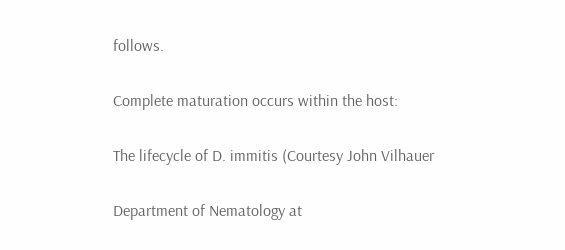follows.

Complete maturation occurs within the host:

The lifecycle of D. immitis (Courtesy John Vilhauer

Department of Nematology at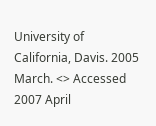University of California, Davis. 2005 March. <> Accessed 2007 April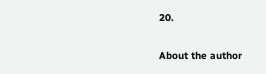20.

About the author